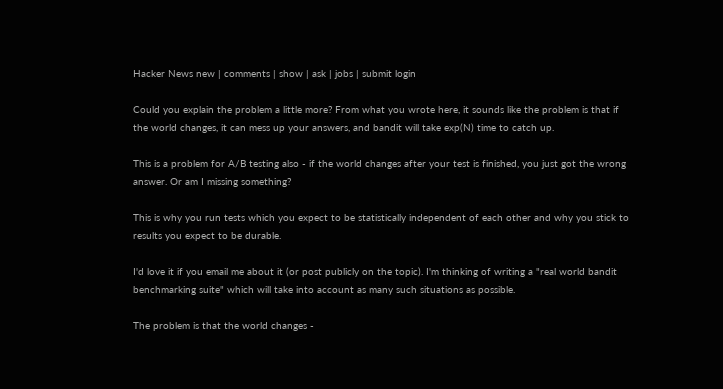Hacker News new | comments | show | ask | jobs | submit login

Could you explain the problem a little more? From what you wrote here, it sounds like the problem is that if the world changes, it can mess up your answers, and bandit will take exp(N) time to catch up.

This is a problem for A/B testing also - if the world changes after your test is finished, you just got the wrong answer. Or am I missing something?

This is why you run tests which you expect to be statistically independent of each other and why you stick to results you expect to be durable.

I'd love it if you email me about it (or post publicly on the topic). I'm thinking of writing a "real world bandit benchmarking suite" which will take into account as many such situations as possible.

The problem is that the world changes -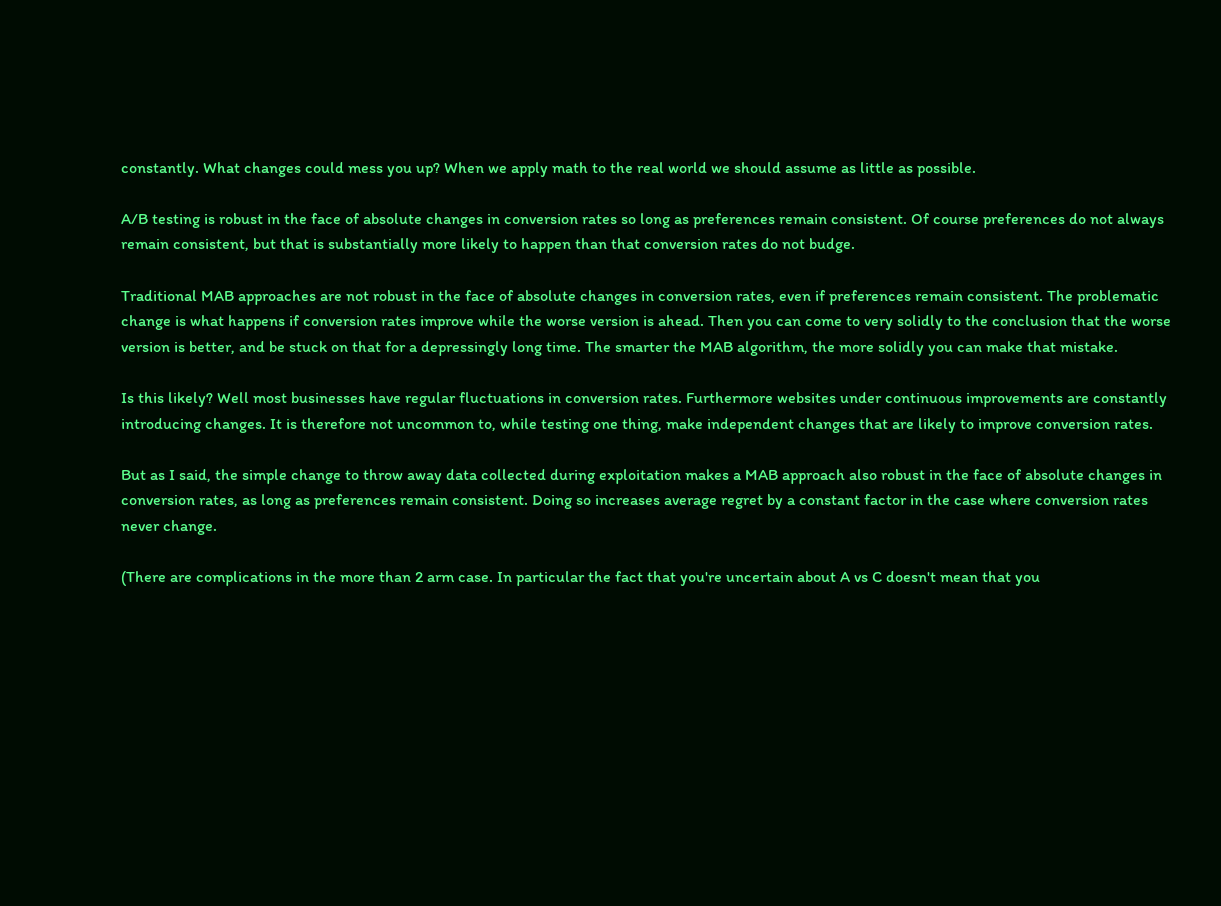constantly. What changes could mess you up? When we apply math to the real world we should assume as little as possible.

A/B testing is robust in the face of absolute changes in conversion rates so long as preferences remain consistent. Of course preferences do not always remain consistent, but that is substantially more likely to happen than that conversion rates do not budge.

Traditional MAB approaches are not robust in the face of absolute changes in conversion rates, even if preferences remain consistent. The problematic change is what happens if conversion rates improve while the worse version is ahead. Then you can come to very solidly to the conclusion that the worse version is better, and be stuck on that for a depressingly long time. The smarter the MAB algorithm, the more solidly you can make that mistake.

Is this likely? Well most businesses have regular fluctuations in conversion rates. Furthermore websites under continuous improvements are constantly introducing changes. It is therefore not uncommon to, while testing one thing, make independent changes that are likely to improve conversion rates.

But as I said, the simple change to throw away data collected during exploitation makes a MAB approach also robust in the face of absolute changes in conversion rates, as long as preferences remain consistent. Doing so increases average regret by a constant factor in the case where conversion rates never change.

(There are complications in the more than 2 arm case. In particular the fact that you're uncertain about A vs C doesn't mean that you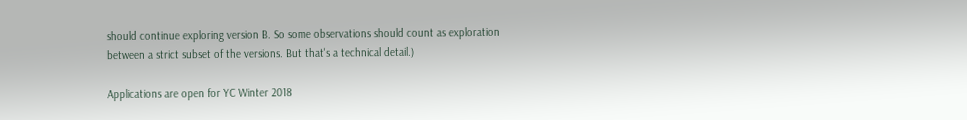should continue exploring version B. So some observations should count as exploration between a strict subset of the versions. But that's a technical detail.)

Applications are open for YC Winter 2018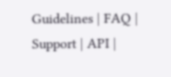Guidelines | FAQ | Support | API |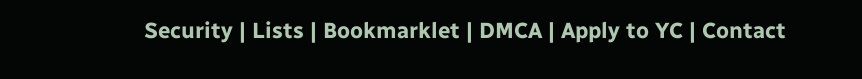Security | Lists | Bookmarklet | DMCA | Apply to YC | Contact